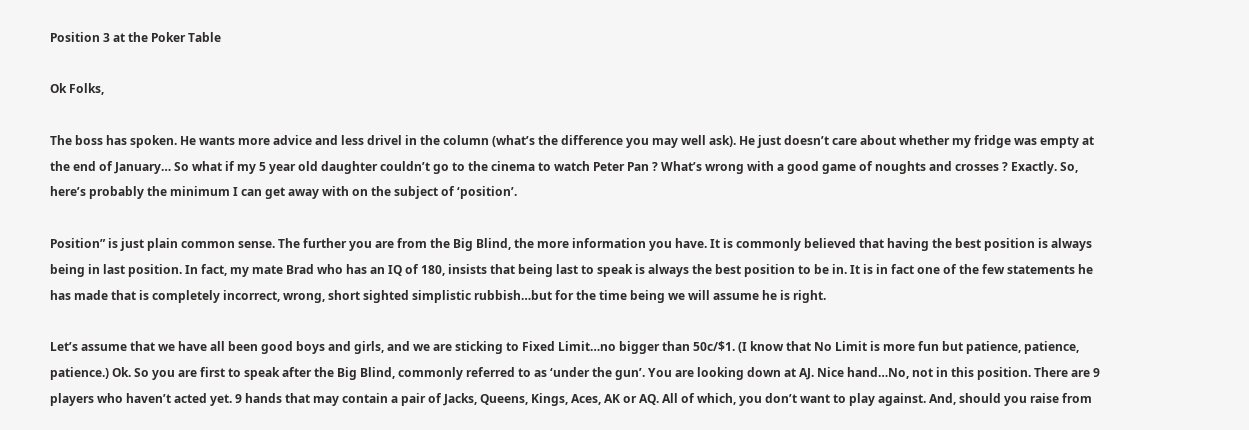Position 3 at the Poker Table

Ok Folks,

The boss has spoken. He wants more advice and less drivel in the column (what’s the difference you may well ask). He just doesn’t care about whether my fridge was empty at the end of January… So what if my 5 year old daughter couldn’t go to the cinema to watch Peter Pan ? What’s wrong with a good game of noughts and crosses ? Exactly. So, here’s probably the minimum I can get away with on the subject of ‘position’.

Position” is just plain common sense. The further you are from the Big Blind, the more information you have. It is commonly believed that having the best position is always being in last position. In fact, my mate Brad who has an IQ of 180, insists that being last to speak is always the best position to be in. It is in fact one of the few statements he has made that is completely incorrect, wrong, short sighted simplistic rubbish…but for the time being we will assume he is right.

Let’s assume that we have all been good boys and girls, and we are sticking to Fixed Limit…no bigger than 50c/$1. (I know that No Limit is more fun but patience, patience, patience.) Ok. So you are first to speak after the Big Blind, commonly referred to as ‘under the gun’. You are looking down at AJ. Nice hand…No, not in this position. There are 9 players who haven’t acted yet. 9 hands that may contain a pair of Jacks, Queens, Kings, Aces, AK or AQ. All of which, you don’t want to play against. And, should you raise from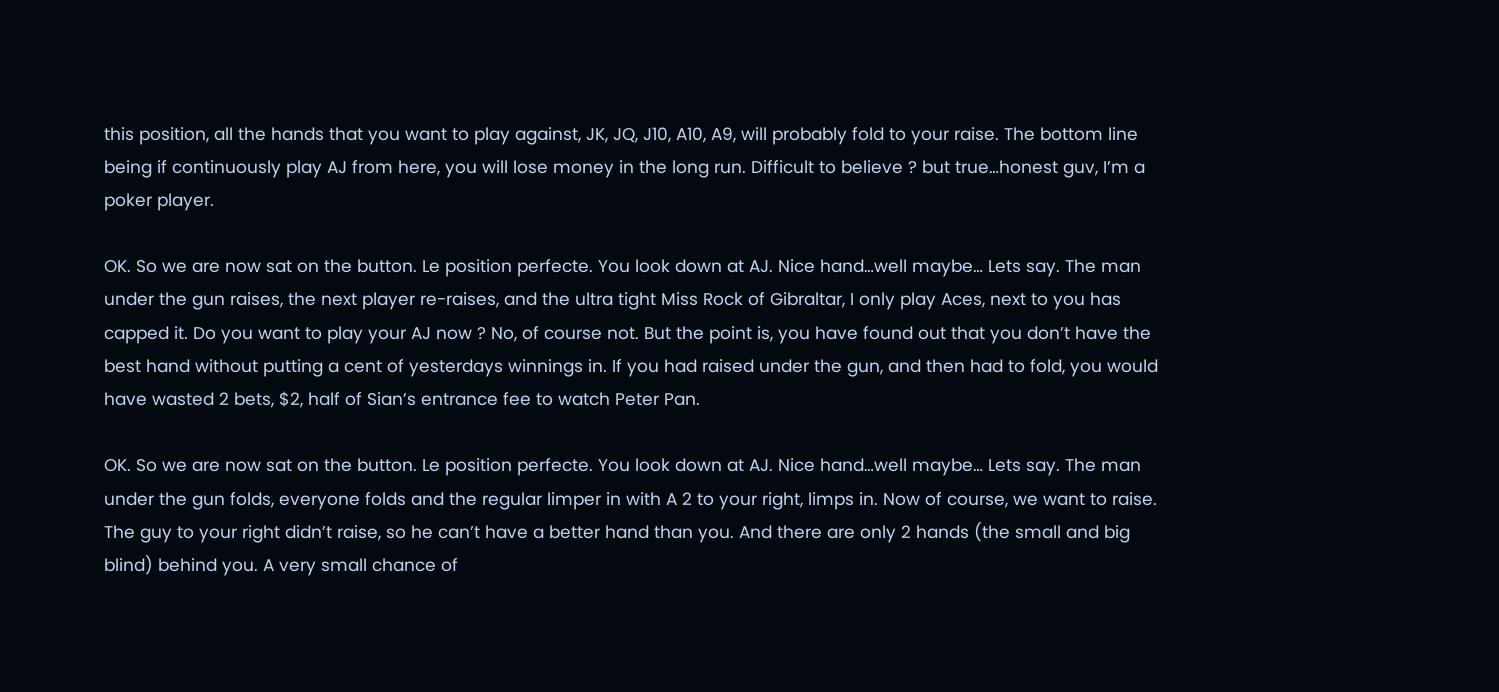this position, all the hands that you want to play against, JK, JQ, J10, A10, A9, will probably fold to your raise. The bottom line being if continuously play AJ from here, you will lose money in the long run. Difficult to believe ? but true…honest guv, I’m a poker player.

OK. So we are now sat on the button. Le position perfecte. You look down at AJ. Nice hand…well maybe… Lets say. The man under the gun raises, the next player re-raises, and the ultra tight Miss Rock of Gibraltar, I only play Aces, next to you has capped it. Do you want to play your AJ now ? No, of course not. But the point is, you have found out that you don’t have the best hand without putting a cent of yesterdays winnings in. If you had raised under the gun, and then had to fold, you would have wasted 2 bets, $2, half of Sian’s entrance fee to watch Peter Pan.

OK. So we are now sat on the button. Le position perfecte. You look down at AJ. Nice hand…well maybe… Lets say. The man under the gun folds, everyone folds and the regular limper in with A 2 to your right, limps in. Now of course, we want to raise. The guy to your right didn’t raise, so he can’t have a better hand than you. And there are only 2 hands (the small and big blind) behind you. A very small chance of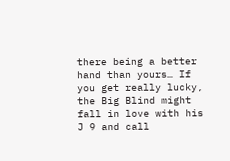there being a better hand than yours… If you get really lucky, the Big Blind might fall in love with his J 9 and call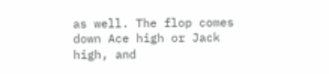as well. The flop comes down Ace high or Jack high, and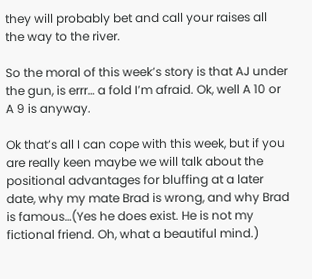they will probably bet and call your raises all the way to the river.

So the moral of this week’s story is that AJ under the gun, is errr… a fold I’m afraid. Ok, well A 10 or A 9 is anyway.

Ok that’s all I can cope with this week, but if you are really keen maybe we will talk about the positional advantages for bluffing at a later date, why my mate Brad is wrong, and why Brad is famous…(Yes he does exist. He is not my fictional friend. Oh, what a beautiful mind.)